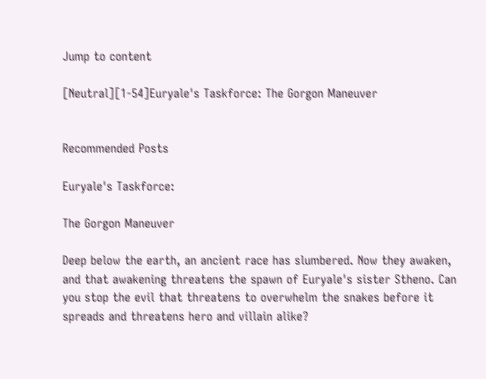Jump to content

[Neutral][1-54]Euryale's Taskforce: The Gorgon Maneuver


Recommended Posts

Euryale's Taskforce:

The Gorgon Maneuver

Deep below the earth, an ancient race has slumbered. Now they awaken, and that awakening threatens the spawn of Euryale's sister Stheno. Can you stop the evil that threatens to overwhelm the snakes before it spreads and threatens hero and villain alike?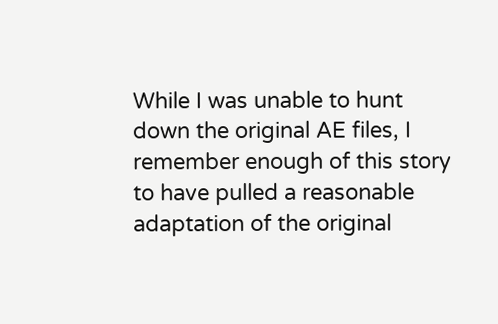While I was unable to hunt down the original AE files, I remember enough of this story to have pulled a reasonable adaptation of the original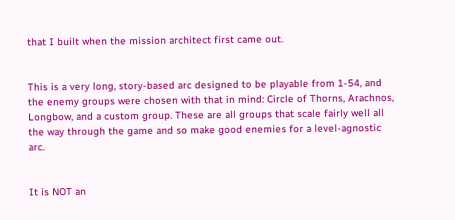that I built when the mission architect first came out.


This is a very long, story-based arc designed to be playable from 1-54, and the enemy groups were chosen with that in mind: Circle of Thorns, Arachnos, Longbow, and a custom group. These are all groups that scale fairly well all the way through the game and so make good enemies for a level-agnostic arc.


It is NOT an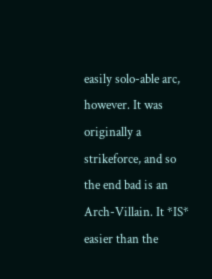easily solo-able arc, however. It was originally a strikeforce, and so the end bad is an Arch-Villain. It *IS* easier than the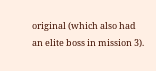original (which also had an elite boss in mission 3).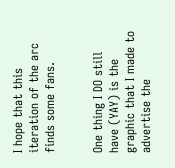I hope that this iteration of the arc finds some fans.


One thing I DO still have (YAY) is the graphic that I made to advertise the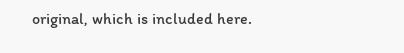original, which is included here.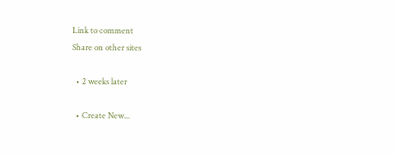Link to comment
Share on other sites

  • 2 weeks later

  • Create New...